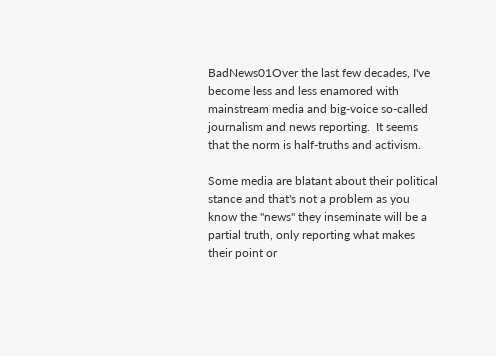BadNews01Over the last few decades, I've become less and less enamored with mainstream media and big-voice so-called journalism and news reporting.  It seems that the norm is half-truths and activism.

Some media are blatant about their political stance and that's not a problem as you know the "news" they inseminate will be a partial truth, only reporting what makes their point or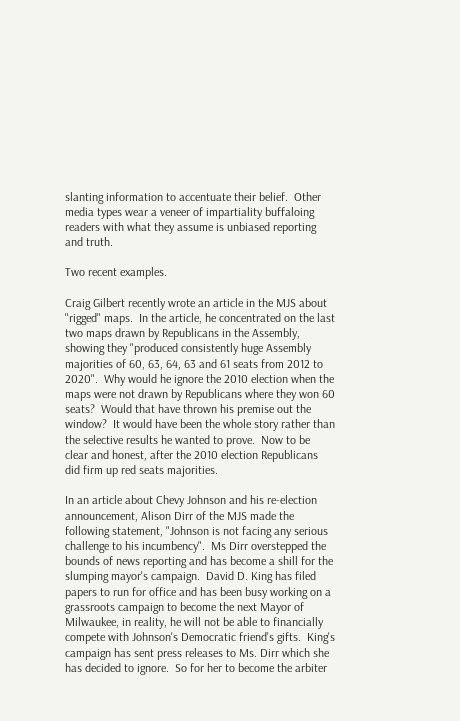slanting information to accentuate their belief.  Other media types wear a veneer of impartiality buffaloing readers with what they assume is unbiased reporting and truth.

Two recent examples.

Craig Gilbert recently wrote an article in the MJS about "rigged" maps.  In the article, he concentrated on the last two maps drawn by Republicans in the Assembly, showing they "produced consistently huge Assembly majorities of 60, 63, 64, 63 and 61 seats from 2012 to 2020".  Why would he ignore the 2010 election when the maps were not drawn by Republicans where they won 60 seats?  Would that have thrown his premise out the window?  It would have been the whole story rather than the selective results he wanted to prove.  Now to be clear and honest, after the 2010 election Republicans did firm up red seats majorities.

In an article about Chevy Johnson and his re-election announcement, Alison Dirr of the MJS made the following statement, "Johnson is not facing any serious challenge to his incumbency".  Ms Dirr overstepped the bounds of news reporting and has become a shill for the slumping mayor's campaign.  David D. King has filed papers to run for office and has been busy working on a grassroots campaign to become the next Mayor of Milwaukee, in reality, he will not be able to financially compete with Johnson's Democratic friend's gifts.  King's campaign has sent press releases to Ms. Dirr which she has decided to ignore.  So for her to become the arbiter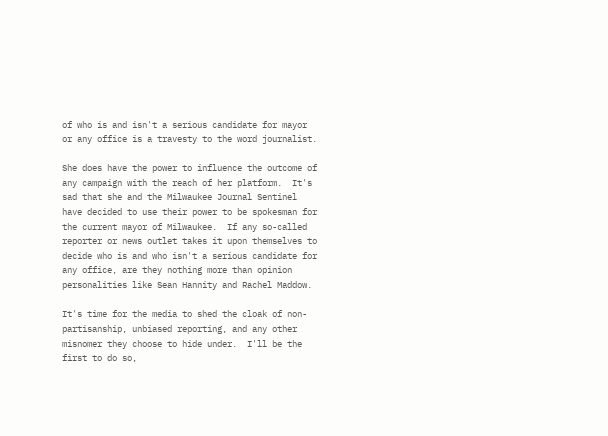of who is and isn't a serious candidate for mayor or any office is a travesty to the word journalist.

She does have the power to influence the outcome of any campaign with the reach of her platform.  It's sad that she and the Milwaukee Journal Sentinel have decided to use their power to be spokesman for the current mayor of Milwaukee.  If any so-called reporter or news outlet takes it upon themselves to decide who is and who isn't a serious candidate for any office, are they nothing more than opinion personalities like Sean Hannity and Rachel Maddow.

It's time for the media to shed the cloak of non-partisanship, unbiased reporting, and any other misnomer they choose to hide under.  I'll be the first to do so,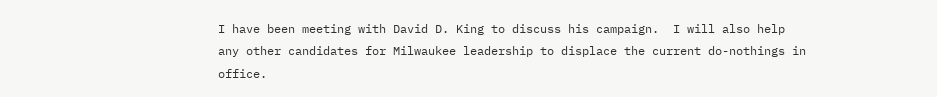I have been meeting with David D. King to discuss his campaign.  I will also help any other candidates for Milwaukee leadership to displace the current do-nothings in office.